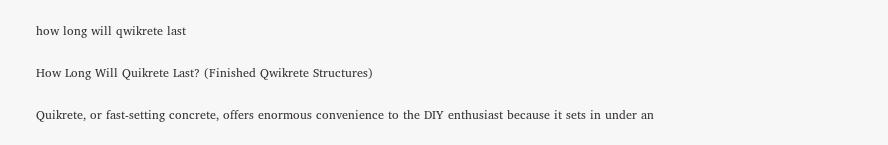how long will qwikrete last

How Long Will Quikrete Last? (Finished Qwikrete Structures)

Quikrete, or fast-setting concrete, offers enormous convenience to the DIY enthusiast because it sets in under an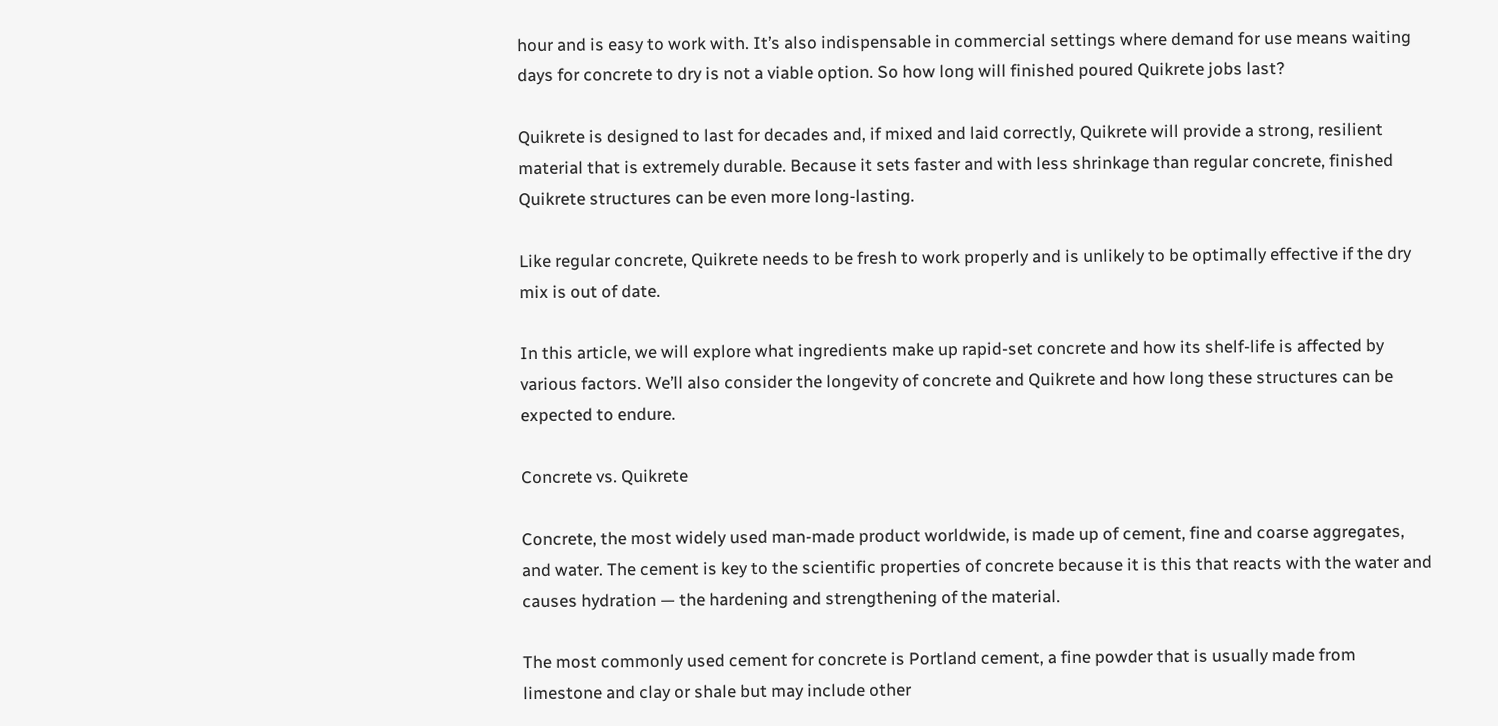hour and is easy to work with. It’s also indispensable in commercial settings where demand for use means waiting days for concrete to dry is not a viable option. So how long will finished poured Quikrete jobs last?

Quikrete is designed to last for decades and, if mixed and laid correctly, Quikrete will provide a strong, resilient material that is extremely durable. Because it sets faster and with less shrinkage than regular concrete, finished Quikrete structures can be even more long-lasting.

Like regular concrete, Quikrete needs to be fresh to work properly and is unlikely to be optimally effective if the dry mix is out of date.

In this article, we will explore what ingredients make up rapid-set concrete and how its shelf-life is affected by various factors. We’ll also consider the longevity of concrete and Quikrete and how long these structures can be expected to endure.

Concrete vs. Quikrete

Concrete, the most widely used man-made product worldwide, is made up of cement, fine and coarse aggregates, and water. The cement is key to the scientific properties of concrete because it is this that reacts with the water and causes hydration — the hardening and strengthening of the material.

The most commonly used cement for concrete is Portland cement, a fine powder that is usually made from limestone and clay or shale but may include other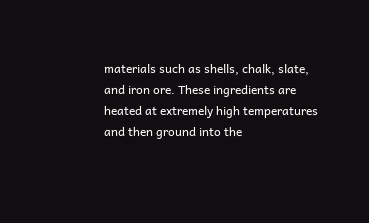materials such as shells, chalk, slate, and iron ore. These ingredients are heated at extremely high temperatures and then ground into the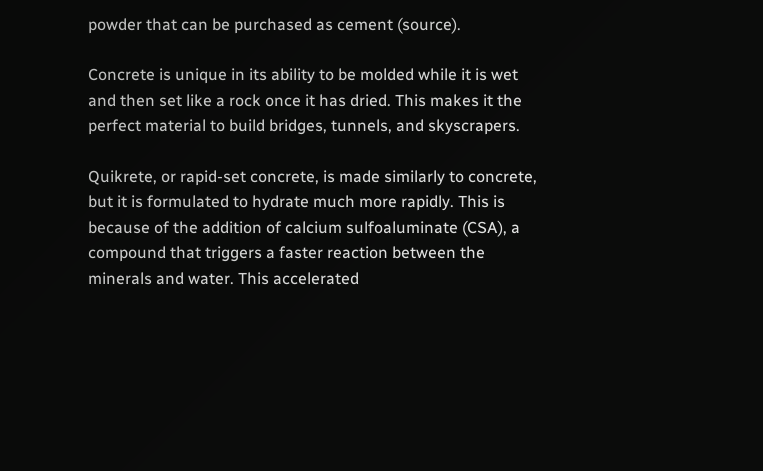powder that can be purchased as cement (source).

Concrete is unique in its ability to be molded while it is wet and then set like a rock once it has dried. This makes it the perfect material to build bridges, tunnels, and skyscrapers.

Quikrete, or rapid-set concrete, is made similarly to concrete, but it is formulated to hydrate much more rapidly. This is because of the addition of calcium sulfoaluminate (CSA), a compound that triggers a faster reaction between the minerals and water. This accelerated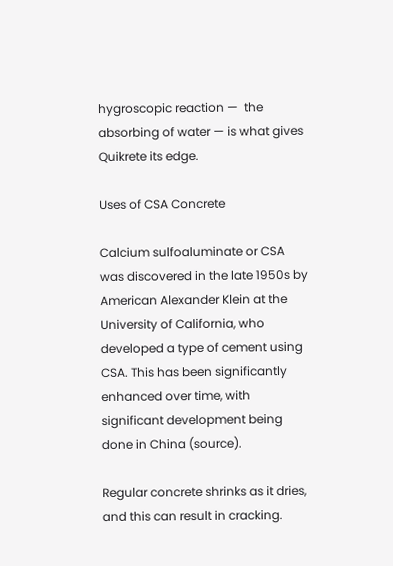hygroscopic reaction —  the absorbing of water — is what gives Quikrete its edge.

Uses of CSA Concrete

Calcium sulfoaluminate or CSA was discovered in the late 1950s by American Alexander Klein at the University of California, who developed a type of cement using CSA. This has been significantly enhanced over time, with significant development being done in China (source).

Regular concrete shrinks as it dries, and this can result in cracking.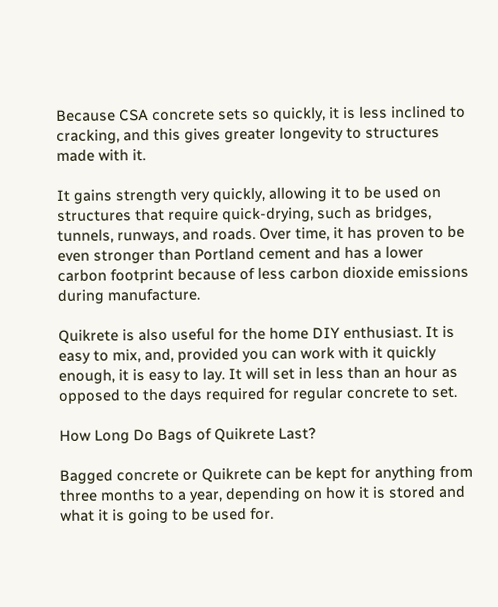Because CSA concrete sets so quickly, it is less inclined to cracking, and this gives greater longevity to structures made with it.

It gains strength very quickly, allowing it to be used on structures that require quick-drying, such as bridges, tunnels, runways, and roads. Over time, it has proven to be even stronger than Portland cement and has a lower carbon footprint because of less carbon dioxide emissions during manufacture.

Quikrete is also useful for the home DIY enthusiast. It is easy to mix, and, provided you can work with it quickly enough, it is easy to lay. It will set in less than an hour as opposed to the days required for regular concrete to set.

How Long Do Bags of Quikrete Last?

Bagged concrete or Quikrete can be kept for anything from three months to a year, depending on how it is stored and what it is going to be used for.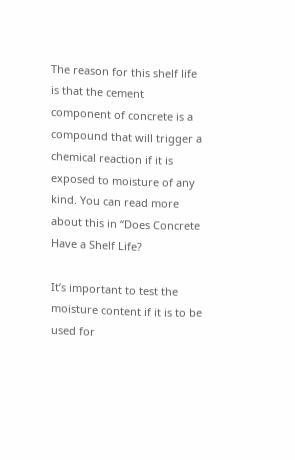The reason for this shelf life is that the cement component of concrete is a compound that will trigger a chemical reaction if it is exposed to moisture of any kind. You can read more about this in “Does Concrete Have a Shelf Life?

It’s important to test the moisture content if it is to be used for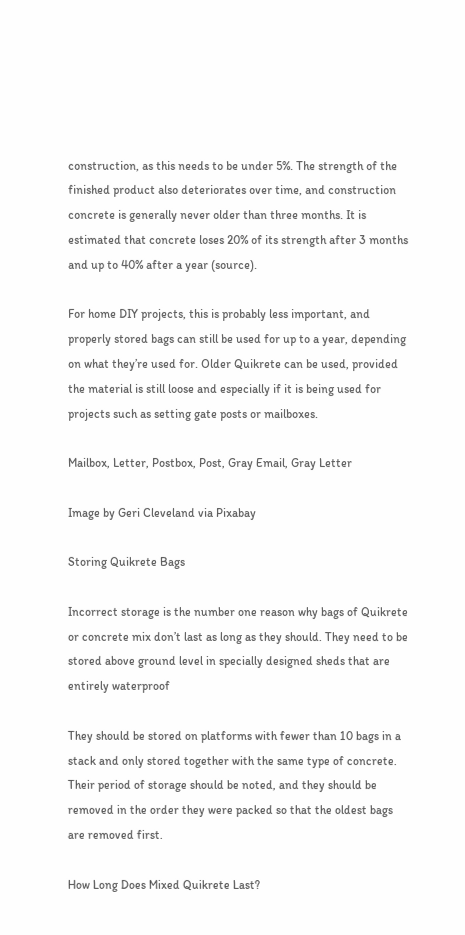construction, as this needs to be under 5%. The strength of the finished product also deteriorates over time, and construction concrete is generally never older than three months. It is estimated that concrete loses 20% of its strength after 3 months and up to 40% after a year (source).

For home DIY projects, this is probably less important, and properly stored bags can still be used for up to a year, depending on what they’re used for. Older Quikrete can be used, provided the material is still loose and especially if it is being used for projects such as setting gate posts or mailboxes.

Mailbox, Letter, Postbox, Post, Gray Email, Gray Letter

Image by Geri Cleveland via Pixabay

Storing Quikrete Bags

Incorrect storage is the number one reason why bags of Quikrete or concrete mix don’t last as long as they should. They need to be stored above ground level in specially designed sheds that are entirely waterproof

They should be stored on platforms with fewer than 10 bags in a stack and only stored together with the same type of concrete. Their period of storage should be noted, and they should be removed in the order they were packed so that the oldest bags are removed first.

How Long Does Mixed Quikrete Last?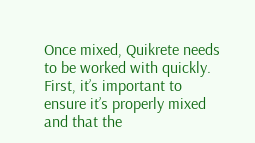Once mixed, Quikrete needs to be worked with quickly. First, it’s important to ensure it’s properly mixed and that the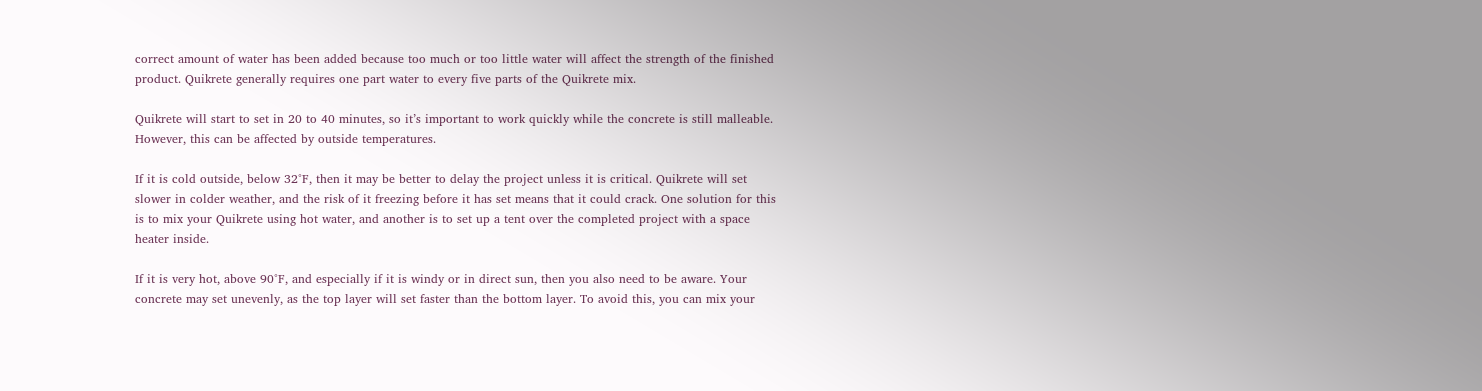correct amount of water has been added because too much or too little water will affect the strength of the finished product. Quikrete generally requires one part water to every five parts of the Quikrete mix.

Quikrete will start to set in 20 to 40 minutes, so it’s important to work quickly while the concrete is still malleable. However, this can be affected by outside temperatures.

If it is cold outside, below 32°F, then it may be better to delay the project unless it is critical. Quikrete will set slower in colder weather, and the risk of it freezing before it has set means that it could crack. One solution for this is to mix your Quikrete using hot water, and another is to set up a tent over the completed project with a space heater inside.

If it is very hot, above 90°F, and especially if it is windy or in direct sun, then you also need to be aware. Your concrete may set unevenly, as the top layer will set faster than the bottom layer. To avoid this, you can mix your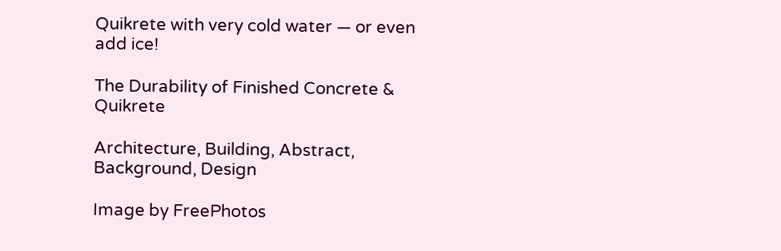Quikrete with very cold water — or even add ice!

The Durability of Finished Concrete & Quikrete

Architecture, Building, Abstract, Background, Design

Image by FreePhotos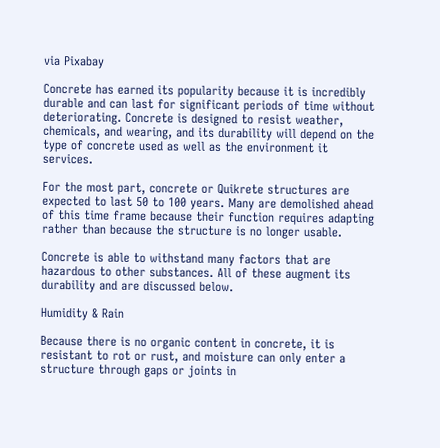via Pixabay

Concrete has earned its popularity because it is incredibly durable and can last for significant periods of time without deteriorating. Concrete is designed to resist weather, chemicals, and wearing, and its durability will depend on the type of concrete used as well as the environment it services.

For the most part, concrete or Quikrete structures are expected to last 50 to 100 years. Many are demolished ahead of this time frame because their function requires adapting rather than because the structure is no longer usable.

Concrete is able to withstand many factors that are hazardous to other substances. All of these augment its durability and are discussed below.

Humidity & Rain

Because there is no organic content in concrete, it is resistant to rot or rust, and moisture can only enter a structure through gaps or joints in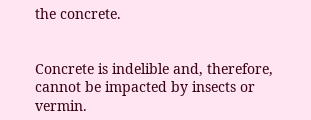the concrete.


Concrete is indelible and, therefore, cannot be impacted by insects or vermin.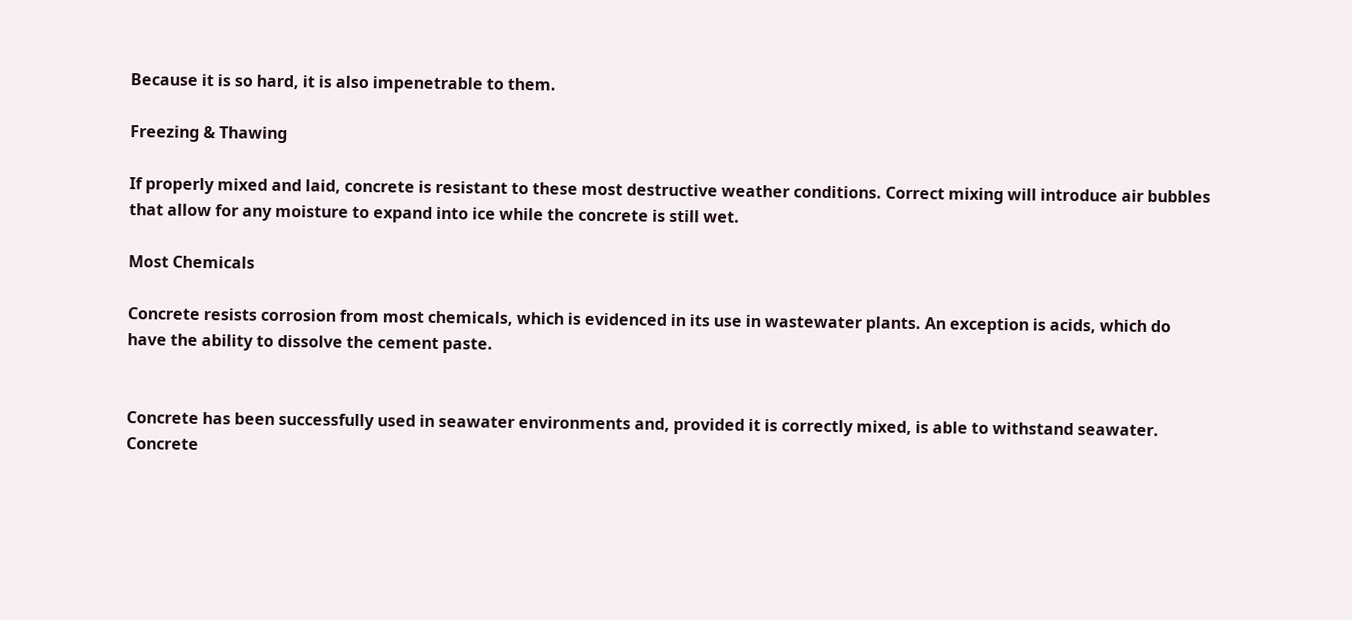Because it is so hard, it is also impenetrable to them.

Freezing & Thawing

If properly mixed and laid, concrete is resistant to these most destructive weather conditions. Correct mixing will introduce air bubbles that allow for any moisture to expand into ice while the concrete is still wet.

Most Chemicals

Concrete resists corrosion from most chemicals, which is evidenced in its use in wastewater plants. An exception is acids, which do have the ability to dissolve the cement paste.


Concrete has been successfully used in seawater environments and, provided it is correctly mixed, is able to withstand seawater. Concrete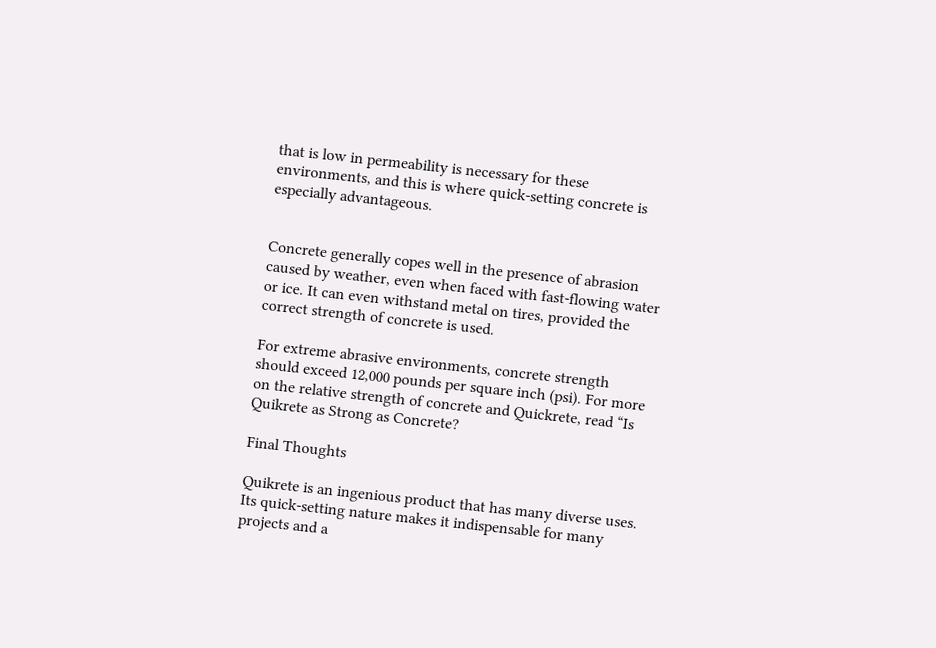that is low in permeability is necessary for these environments, and this is where quick-setting concrete is especially advantageous.


Concrete generally copes well in the presence of abrasion caused by weather, even when faced with fast-flowing water or ice. It can even withstand metal on tires, provided the correct strength of concrete is used.

For extreme abrasive environments, concrete strength should exceed 12,000 pounds per square inch (psi). For more on the relative strength of concrete and Quickrete, read “Is Quikrete as Strong as Concrete?

Final Thoughts

Quikrete is an ingenious product that has many diverse uses. Its quick-setting nature makes it indispensable for many projects and a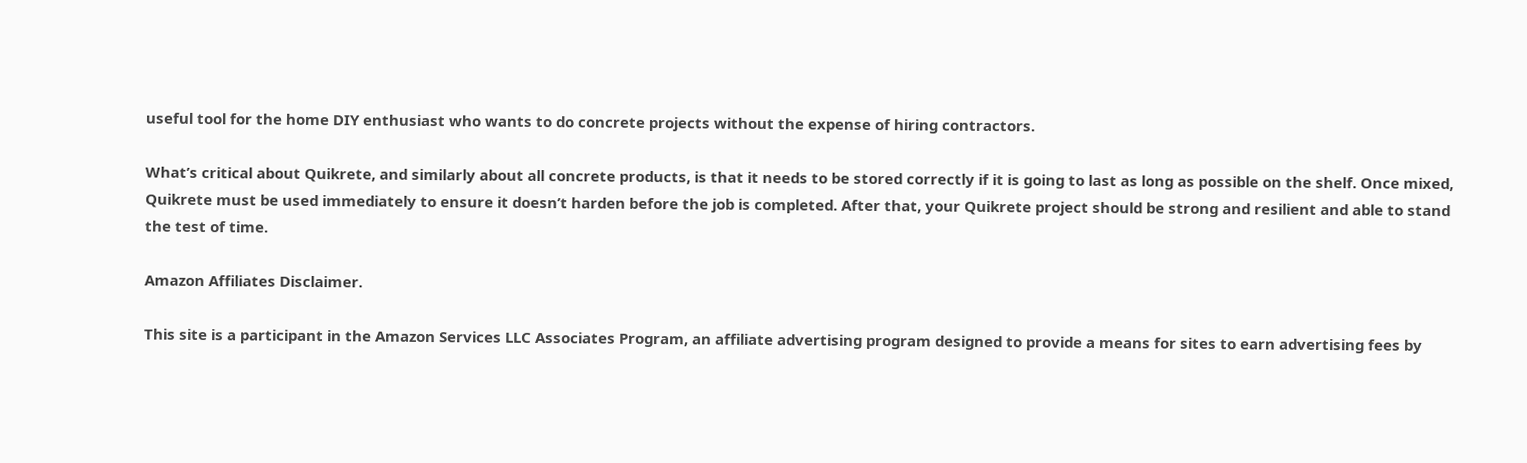useful tool for the home DIY enthusiast who wants to do concrete projects without the expense of hiring contractors.

What’s critical about Quikrete, and similarly about all concrete products, is that it needs to be stored correctly if it is going to last as long as possible on the shelf. Once mixed, Quikrete must be used immediately to ensure it doesn’t harden before the job is completed. After that, your Quikrete project should be strong and resilient and able to stand the test of time.

Amazon Affiliates Disclaimer.

This site is a participant in the Amazon Services LLC Associates Program, an affiliate advertising program designed to provide a means for sites to earn advertising fees by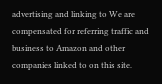advertising and linking to We are compensated for referring traffic and business to Amazon and other companies linked to on this site.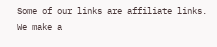Some of our links are affiliate links. We make a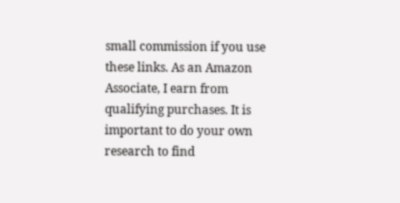small commission if you use these links. As an Amazon Associate, I earn from qualifying purchases. It is important to do your own research to find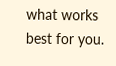what works best for you.